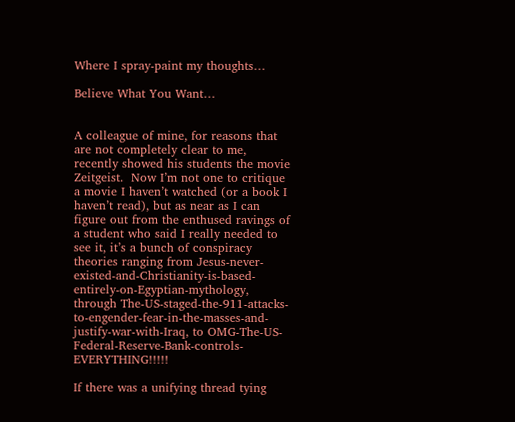Where I spray-paint my thoughts…

Believe What You Want…


A colleague of mine, for reasons that are not completely clear to me, recently showed his students the movie Zeitgeist.  Now I’m not one to critique a movie I haven’t watched (or a book I haven’t read), but as near as I can figure out from the enthused ravings of a student who said I really needed to see it, it’s a bunch of conspiracy theories ranging from Jesus-never-existed-and-Christianity-is-based-entirely-on-Egyptian-mythology, through The-US-staged-the-911-attacks-to-engender-fear-in-the-masses-and-justify-war-with-Iraq, to OMG-The-US-Federal-Reserve-Bank-controls-EVERYTHING!!!!!

If there was a unifying thread tying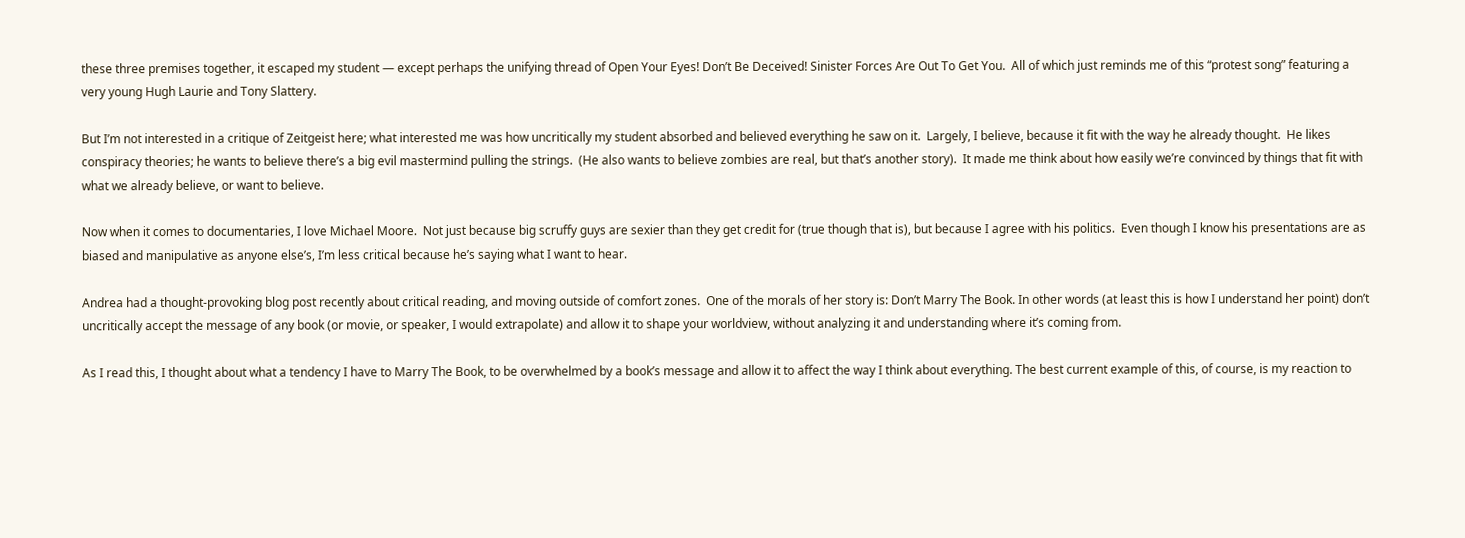these three premises together, it escaped my student — except perhaps the unifying thread of Open Your Eyes! Don’t Be Deceived! Sinister Forces Are Out To Get You.  All of which just reminds me of this “protest song” featuring a very young Hugh Laurie and Tony Slattery.

But I’m not interested in a critique of Zeitgeist here; what interested me was how uncritically my student absorbed and believed everything he saw on it.  Largely, I believe, because it fit with the way he already thought.  He likes conspiracy theories; he wants to believe there’s a big evil mastermind pulling the strings.  (He also wants to believe zombies are real, but that’s another story).  It made me think about how easily we’re convinced by things that fit with what we already believe, or want to believe.

Now when it comes to documentaries, I love Michael Moore.  Not just because big scruffy guys are sexier than they get credit for (true though that is), but because I agree with his politics.  Even though I know his presentations are as biased and manipulative as anyone else’s, I’m less critical because he’s saying what I want to hear.

Andrea had a thought-provoking blog post recently about critical reading, and moving outside of comfort zones.  One of the morals of her story is: Don’t Marry The Book. In other words (at least this is how I understand her point) don’t uncritically accept the message of any book (or movie, or speaker, I would extrapolate) and allow it to shape your worldview, without analyzing it and understanding where it’s coming from.

As I read this, I thought about what a tendency I have to Marry The Book, to be overwhelmed by a book’s message and allow it to affect the way I think about everything. The best current example of this, of course, is my reaction to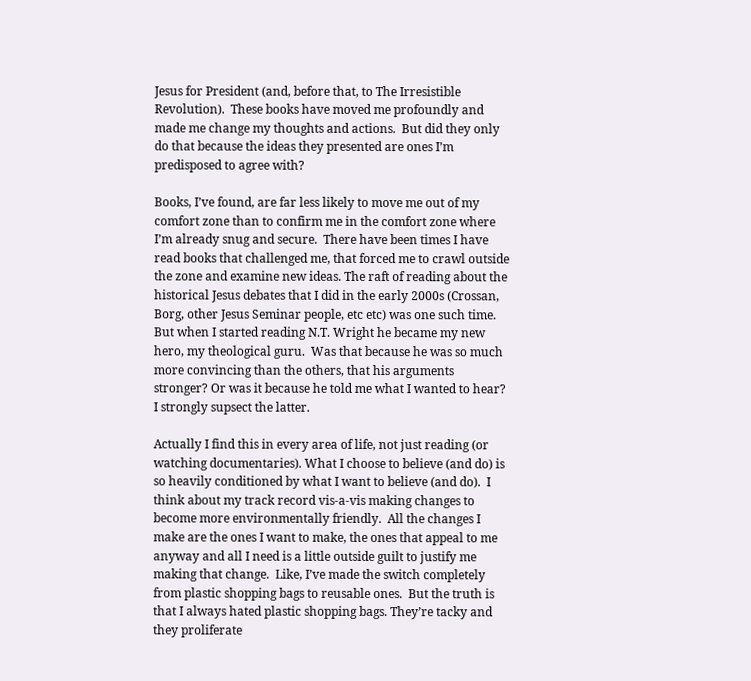Jesus for President (and, before that, to The Irresistible Revolution).  These books have moved me profoundly and made me change my thoughts and actions.  But did they only do that because the ideas they presented are ones I’m predisposed to agree with?

Books, I’ve found, are far less likely to move me out of my comfort zone than to confirm me in the comfort zone where I’m already snug and secure.  There have been times I have read books that challenged me, that forced me to crawl outside the zone and examine new ideas. The raft of reading about the historical Jesus debates that I did in the early 2000s (Crossan, Borg, other Jesus Seminar people, etc etc) was one such time.  But when I started reading N.T. Wright he became my new hero, my theological guru.  Was that because he was so much more convincing than the others, that his arguments stronger? Or was it because he told me what I wanted to hear? I strongly supsect the latter.

Actually I find this in every area of life, not just reading (or watching documentaries). What I choose to believe (and do) is so heavily conditioned by what I want to believe (and do).  I think about my track record vis-a-vis making changes to become more environmentally friendly.  All the changes I make are the ones I want to make, the ones that appeal to me anyway and all I need is a little outside guilt to justify me making that change.  Like, I’ve made the switch completely from plastic shopping bags to reusable ones.  But the truth is that I always hated plastic shopping bags. They’re tacky and they proliferate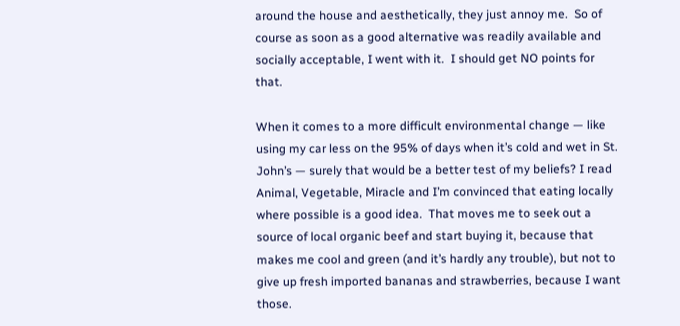around the house and aesthetically, they just annoy me.  So of course as soon as a good alternative was readily available and socially acceptable, I went with it.  I should get NO points for that.

When it comes to a more difficult environmental change — like using my car less on the 95% of days when it’s cold and wet in St. John’s — surely that would be a better test of my beliefs? I read Animal, Vegetable, Miracle and I’m convinced that eating locally where possible is a good idea.  That moves me to seek out a source of local organic beef and start buying it, because that makes me cool and green (and it’s hardly any trouble), but not to give up fresh imported bananas and strawberries, because I want those.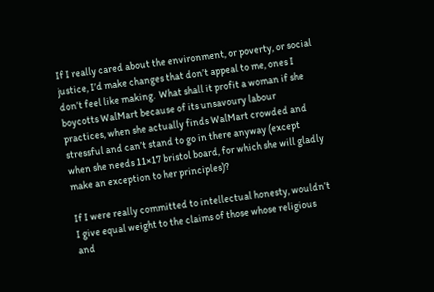If I really cared about the environment, or poverty, or social justice, I’d make changes that don’t appeal to me, ones I don’t feel like making.  What shall it profit a woman if she boycotts WalMart because of its unsavoury labour practices, when she actually finds WalMart crowded and stressful and can’t stand to go in there anyway (except when she needs 11×17 bristol board, for which she will gladly make an exception to her principles)?

If I were really committed to intellectual honesty, wouldn’t I give equal weight to the claims of those whose religious and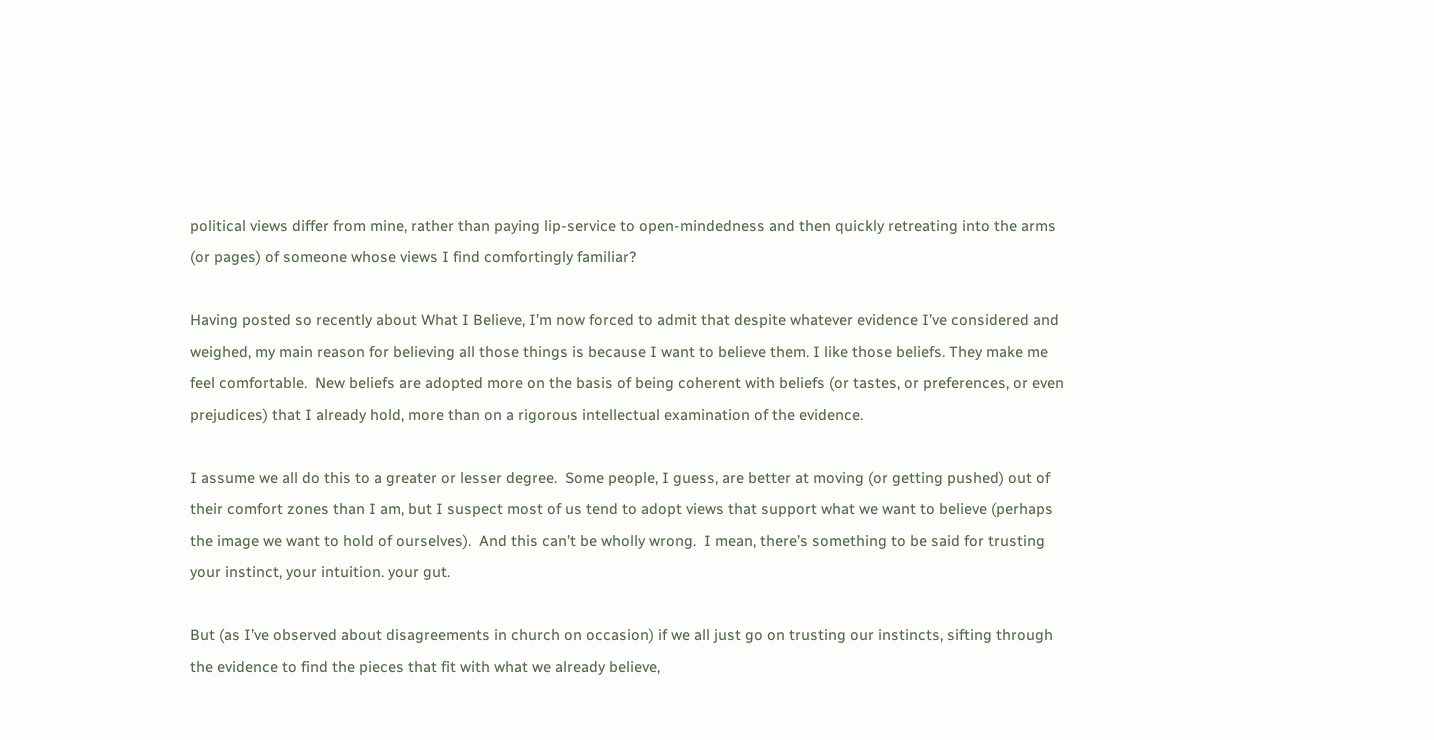political views differ from mine, rather than paying lip-service to open-mindedness and then quickly retreating into the arms (or pages) of someone whose views I find comfortingly familiar?

Having posted so recently about What I Believe, I’m now forced to admit that despite whatever evidence I’ve considered and weighed, my main reason for believing all those things is because I want to believe them. I like those beliefs. They make me feel comfortable.  New beliefs are adopted more on the basis of being coherent with beliefs (or tastes, or preferences, or even prejudices) that I already hold, more than on a rigorous intellectual examination of the evidence.

I assume we all do this to a greater or lesser degree.  Some people, I guess, are better at moving (or getting pushed) out of their comfort zones than I am, but I suspect most of us tend to adopt views that support what we want to believe (perhaps the image we want to hold of ourselves).  And this can’t be wholly wrong.  I mean, there’s something to be said for trusting your instinct, your intuition. your gut.

But (as I’ve observed about disagreements in church on occasion) if we all just go on trusting our instincts, sifting through the evidence to find the pieces that fit with what we already believe,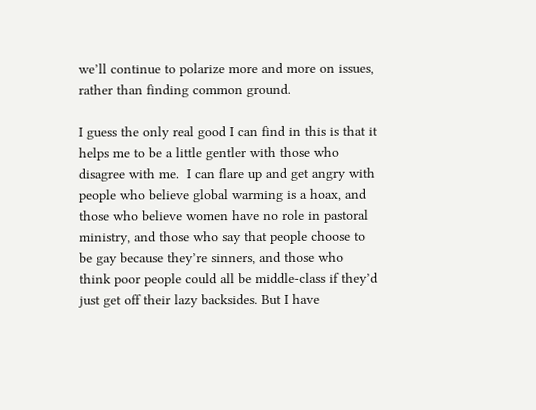we’ll continue to polarize more and more on issues, rather than finding common ground.

I guess the only real good I can find in this is that it helps me to be a little gentler with those who disagree with me.  I can flare up and get angry with people who believe global warming is a hoax, and those who believe women have no role in pastoral ministry, and those who say that people choose to be gay because they’re sinners, and those who think poor people could all be middle-class if they’d just get off their lazy backsides. But I have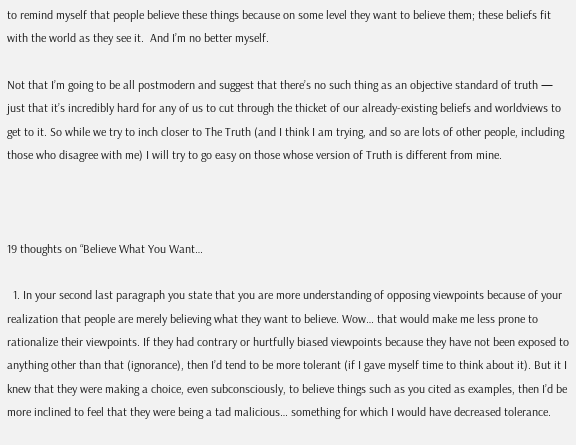to remind myself that people believe these things because on some level they want to believe them; these beliefs fit with the world as they see it.  And I’m no better myself.

Not that I’m going to be all postmodern and suggest that there’s no such thing as an objective standard of truth — just that it’s incredibly hard for any of us to cut through the thicket of our already-existing beliefs and worldviews to get to it. So while we try to inch closer to The Truth (and I think I am trying, and so are lots of other people, including those who disagree with me) I will try to go easy on those whose version of Truth is different from mine.



19 thoughts on “Believe What You Want…

  1. In your second last paragraph you state that you are more understanding of opposing viewpoints because of your realization that people are merely believing what they want to believe. Wow… that would make me less prone to rationalize their viewpoints. If they had contrary or hurtfully biased viewpoints because they have not been exposed to anything other than that (ignorance), then I’d tend to be more tolerant (if I gave myself time to think about it). But it I knew that they were making a choice, even subconsciously, to believe things such as you cited as examples, then I’d be more inclined to feel that they were being a tad malicious… something for which I would have decreased tolerance.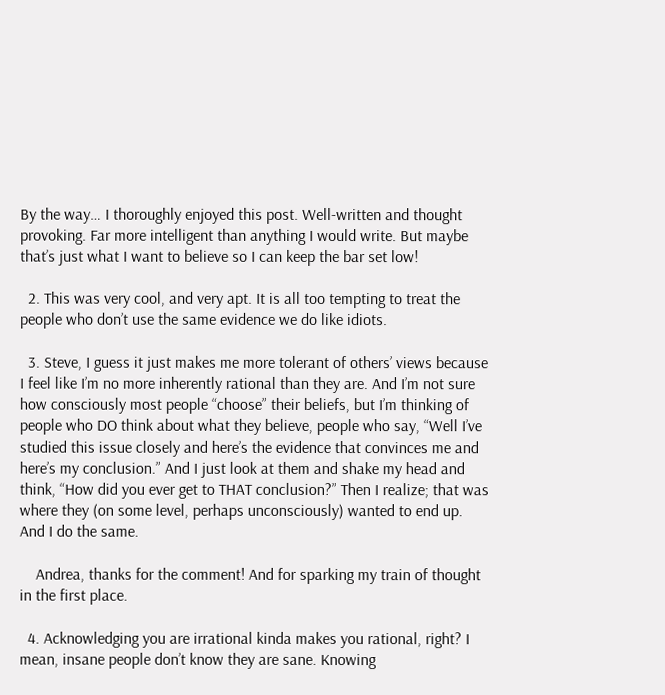By the way… I thoroughly enjoyed this post. Well-written and thought provoking. Far more intelligent than anything I would write. But maybe that’s just what I want to believe so I can keep the bar set low!

  2. This was very cool, and very apt. It is all too tempting to treat the people who don’t use the same evidence we do like idiots.

  3. Steve, I guess it just makes me more tolerant of others’ views because I feel like I’m no more inherently rational than they are. And I’m not sure how consciously most people “choose” their beliefs, but I’m thinking of people who DO think about what they believe, people who say, “Well I’ve studied this issue closely and here’s the evidence that convinces me and here’s my conclusion.” And I just look at them and shake my head and think, “How did you ever get to THAT conclusion?” Then I realize; that was where they (on some level, perhaps unconsciously) wanted to end up. And I do the same.

    Andrea, thanks for the comment! And for sparking my train of thought in the first place.

  4. Acknowledging you are irrational kinda makes you rational, right? I mean, insane people don’t know they are sane. Knowing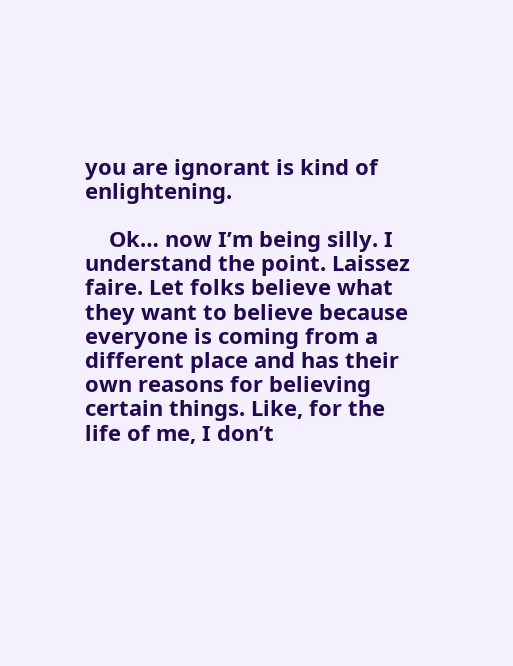you are ignorant is kind of enlightening.

    Ok… now I’m being silly. I understand the point. Laissez faire. Let folks believe what they want to believe because everyone is coming from a different place and has their own reasons for believing certain things. Like, for the life of me, I don’t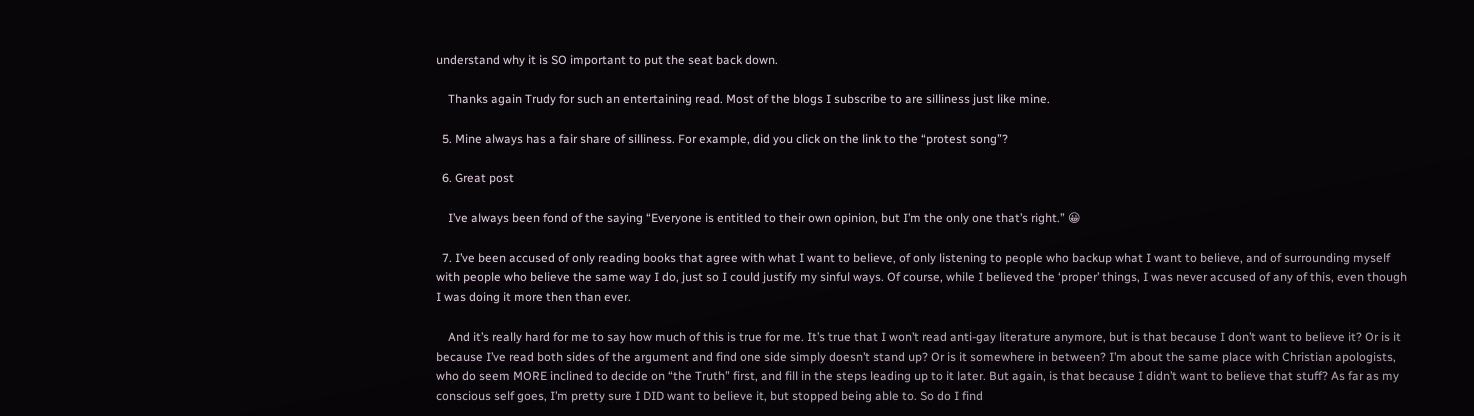understand why it is SO important to put the seat back down.

    Thanks again Trudy for such an entertaining read. Most of the blogs I subscribe to are silliness just like mine.

  5. Mine always has a fair share of silliness. For example, did you click on the link to the “protest song”?

  6. Great post

    I’ve always been fond of the saying “Everyone is entitled to their own opinion, but I’m the only one that’s right.” 😀

  7. I’ve been accused of only reading books that agree with what I want to believe, of only listening to people who backup what I want to believe, and of surrounding myself with people who believe the same way I do, just so I could justify my sinful ways. Of course, while I believed the ‘proper’ things, I was never accused of any of this, even though I was doing it more then than ever.

    And it’s really hard for me to say how much of this is true for me. It’s true that I won’t read anti-gay literature anymore, but is that because I don’t want to believe it? Or is it because I’ve read both sides of the argument and find one side simply doesn’t stand up? Or is it somewhere in between? I’m about the same place with Christian apologists, who do seem MORE inclined to decide on “the Truth” first, and fill in the steps leading up to it later. But again, is that because I didn’t want to believe that stuff? As far as my conscious self goes, I’m pretty sure I DID want to believe it, but stopped being able to. So do I find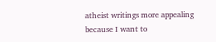atheist writings more appealing because I want to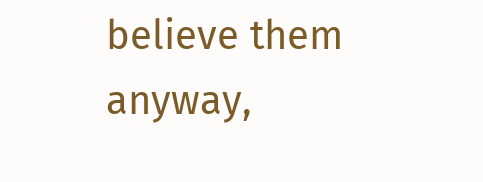believe them anyway,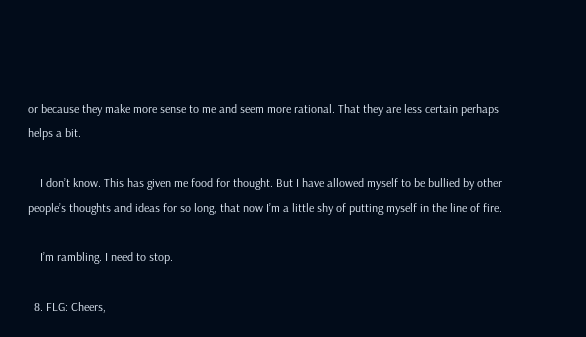or because they make more sense to me and seem more rational. That they are less certain perhaps helps a bit.

    I don’t know. This has given me food for thought. But I have allowed myself to be bullied by other people’s thoughts and ideas for so long, that now I’m a little shy of putting myself in the line of fire.

    I’m rambling. I need to stop.

  8. FLG: Cheers,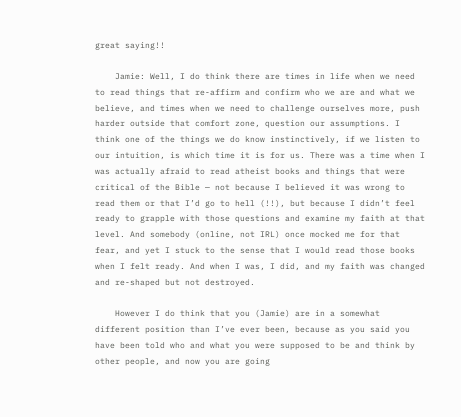great saying!!

    Jamie: Well, I do think there are times in life when we need to read things that re-affirm and confirm who we are and what we believe, and times when we need to challenge ourselves more, push harder outside that comfort zone, question our assumptions. I think one of the things we do know instinctively, if we listen to our intuition, is which time it is for us. There was a time when I was actually afraid to read atheist books and things that were critical of the Bible — not because I believed it was wrong to read them or that I’d go to hell (!!), but because I didn’t feel ready to grapple with those questions and examine my faith at that level. And somebody (online, not IRL) once mocked me for that fear, and yet I stuck to the sense that I would read those books when I felt ready. And when I was, I did, and my faith was changed and re-shaped but not destroyed.

    However I do think that you (Jamie) are in a somewhat different position than I’ve ever been, because as you said you have been told who and what you were supposed to be and think by other people, and now you are going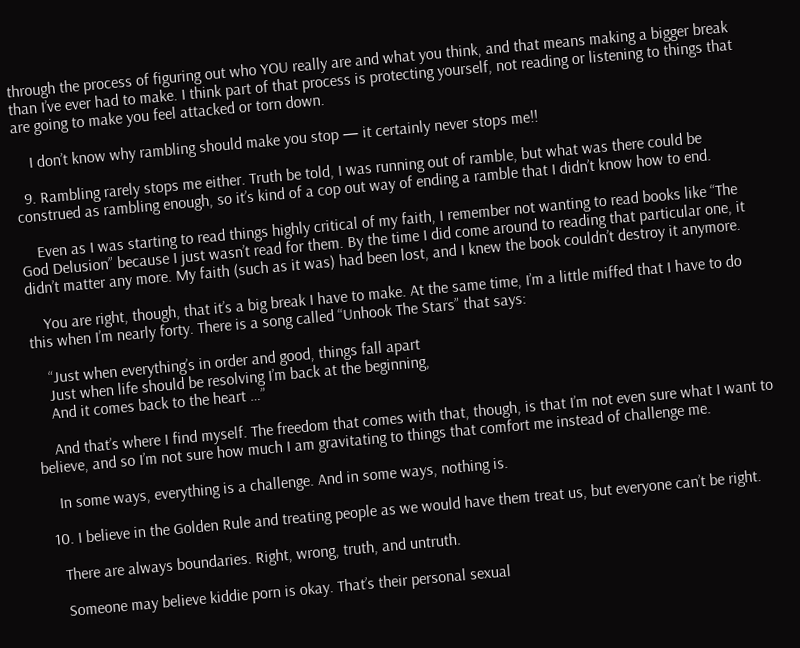through the process of figuring out who YOU really are and what you think, and that means making a bigger break than I’ve ever had to make. I think part of that process is protecting yourself, not reading or listening to things that are going to make you feel attacked or torn down.

    I don’t know why rambling should make you stop — it certainly never stops me!!

  9. Rambling rarely stops me either. Truth be told, I was running out of ramble, but what was there could be construed as rambling enough, so it’s kind of a cop out way of ending a ramble that I didn’t know how to end.

    Even as I was starting to read things highly critical of my faith, I remember not wanting to read books like “The God Delusion” because I just wasn’t read for them. By the time I did come around to reading that particular one, it didn’t matter any more. My faith (such as it was) had been lost, and I knew the book couldn’t destroy it anymore.

    You are right, though, that it’s a big break I have to make. At the same time, I’m a little miffed that I have to do this when I’m nearly forty. There is a song called “Unhook The Stars” that says:

    “Just when everything’s in order and good, things fall apart
    Just when life should be resolving I’m back at the beginning,
    And it comes back to the heart …”

    And that’s where I find myself. The freedom that comes with that, though, is that I’m not even sure what I want to believe, and so I’m not sure how much I am gravitating to things that comfort me instead of challenge me.

    In some ways, everything is a challenge. And in some ways, nothing is.

  10. I believe in the Golden Rule and treating people as we would have them treat us, but everyone can’t be right.

    There are always boundaries. Right, wrong, truth, and untruth.

    Someone may believe kiddie porn is okay. That’s their personal sexual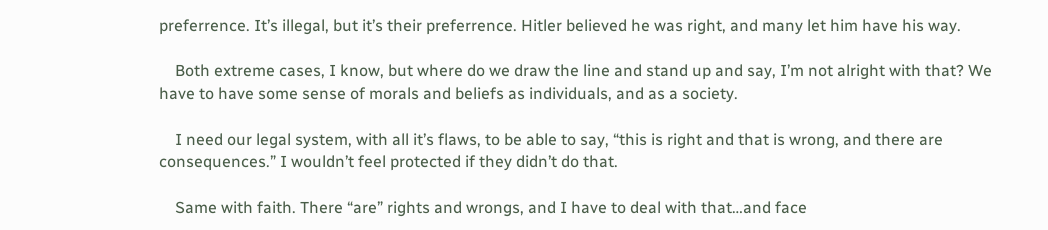preferrence. It’s illegal, but it’s their preferrence. Hitler believed he was right, and many let him have his way.

    Both extreme cases, I know, but where do we draw the line and stand up and say, I’m not alright with that? We have to have some sense of morals and beliefs as individuals, and as a society.

    I need our legal system, with all it’s flaws, to be able to say, “this is right and that is wrong, and there are consequences.” I wouldn’t feel protected if they didn’t do that.

    Same with faith. There “are” rights and wrongs, and I have to deal with that…and face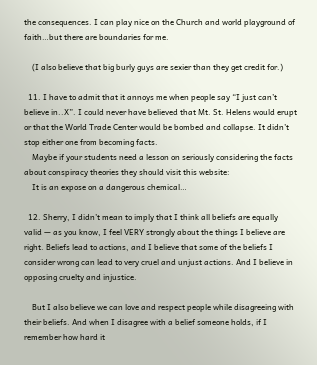the consequences. I can play nice on the Church and world playground of faith…but there are boundaries for me.

    (I also believe that big burly guys are sexier than they get credit for.)

  11. I have to admit that it annoys me when people say “I just can’t believe in..X”. I could never have believed that Mt. St. Helens would erupt or that the World Trade Center would be bombed and collapse. It didn’t stop either one from becoming facts.
    Maybe if your students need a lesson on seriously considering the facts about conspiracy theories they should visit this website:
    It is an expose on a dangerous chemical…

  12. Sherry, I didn’t mean to imply that I think all beliefs are equally valid — as you know, I feel VERY strongly about the things I believe are right. Beliefs lead to actions, and I believe that some of the beliefs I consider wrong can lead to very cruel and unjust actions. And I believe in opposing cruelty and injustice.

    But I also believe we can love and respect people while disagreeing with their beliefs. And when I disagree with a belief someone holds, if I remember how hard it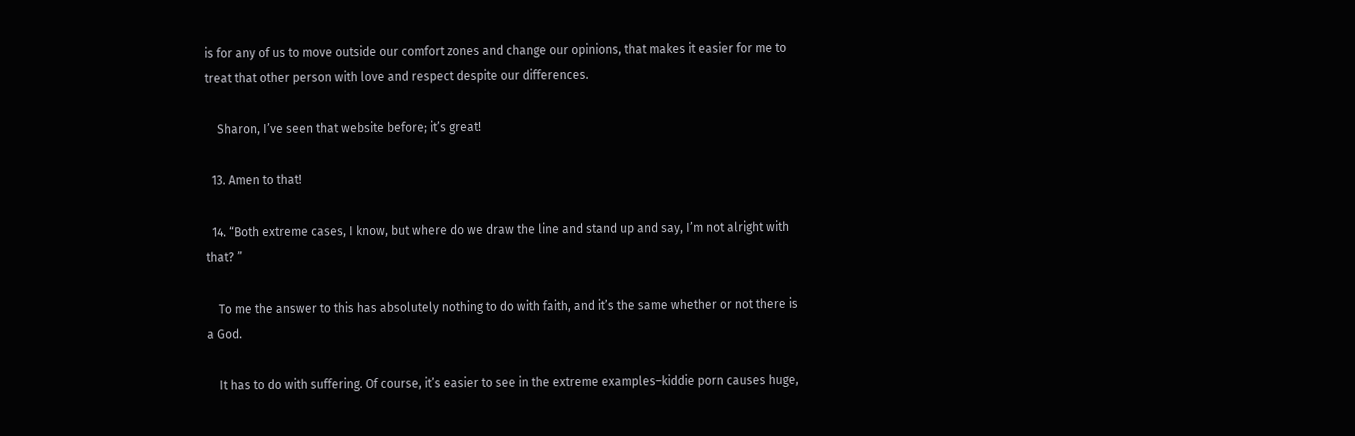is for any of us to move outside our comfort zones and change our opinions, that makes it easier for me to treat that other person with love and respect despite our differences.

    Sharon, I’ve seen that website before; it’s great!

  13. Amen to that!

  14. “Both extreme cases, I know, but where do we draw the line and stand up and say, I’m not alright with that? ”

    To me the answer to this has absolutely nothing to do with faith, and it’s the same whether or not there is a God.

    It has to do with suffering. Of course, it’s easier to see in the extreme examples–kiddie porn causes huge,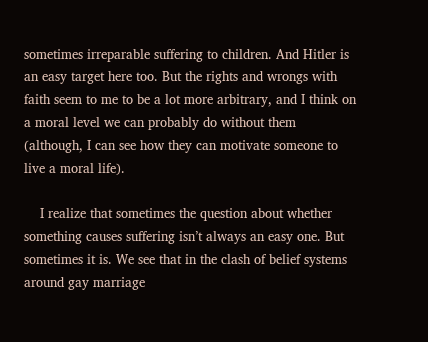sometimes irreparable suffering to children. And Hitler is an easy target here too. But the rights and wrongs with faith seem to me to be a lot more arbitrary, and I think on a moral level we can probably do without them (although, I can see how they can motivate someone to live a moral life).

    I realize that sometimes the question about whether something causes suffering isn’t always an easy one. But sometimes it is. We see that in the clash of belief systems around gay marriage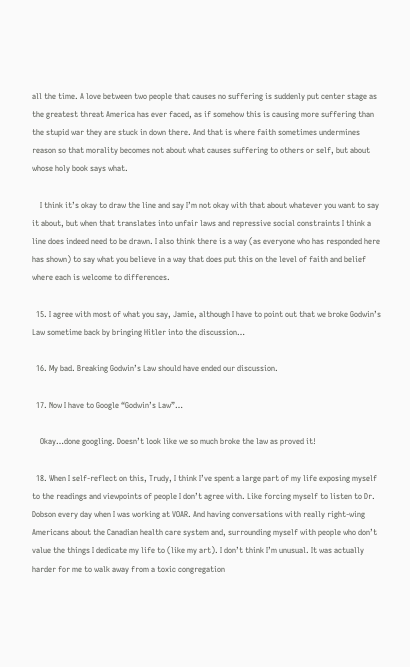all the time. A love between two people that causes no suffering is suddenly put center stage as the greatest threat America has ever faced, as if somehow this is causing more suffering than the stupid war they are stuck in down there. And that is where faith sometimes undermines reason so that morality becomes not about what causes suffering to others or self, but about whose holy book says what.

    I think it’s okay to draw the line and say I’m not okay with that about whatever you want to say it about, but when that translates into unfair laws and repressive social constraints I think a line does indeed need to be drawn. I also think there is a way (as everyone who has responded here has shown) to say what you believe in a way that does put this on the level of faith and belief where each is welcome to differences.

  15. I agree with most of what you say, Jamie, although I have to point out that we broke Godwin’s Law sometime back by bringing Hitler into the discussion…

  16. My bad. Breaking Godwin’s Law should have ended our discussion.

  17. Now I have to Google “Godwin’s Law”…

    Okay…done googling. Doesn’t look like we so much broke the law as proved it!

  18. When I self-reflect on this, Trudy, I think I’ve spent a large part of my life exposing myself to the readings and viewpoints of people I don’t agree with. Like forcing myself to listen to Dr. Dobson every day when I was working at VOAR. And having conversations with really right-wing Americans about the Canadian health care system and, surrounding myself with people who don’t value the things I dedicate my life to (like my art). I don’t think I’m unusual. It was actually harder for me to walk away from a toxic congregation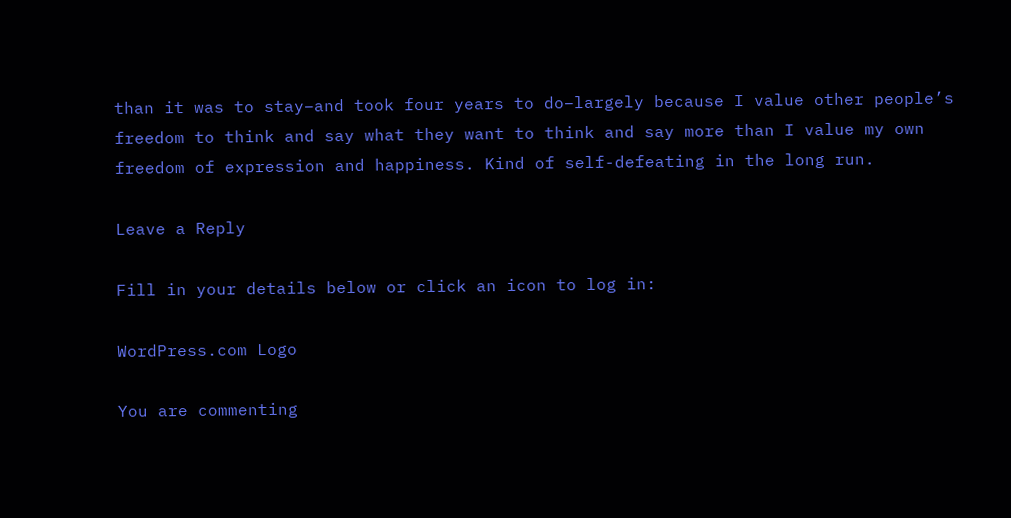than it was to stay–and took four years to do–largely because I value other people’s freedom to think and say what they want to think and say more than I value my own freedom of expression and happiness. Kind of self-defeating in the long run.

Leave a Reply

Fill in your details below or click an icon to log in:

WordPress.com Logo

You are commenting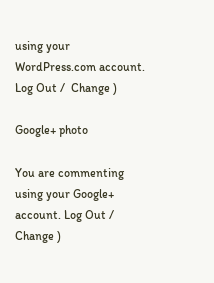using your WordPress.com account. Log Out /  Change )

Google+ photo

You are commenting using your Google+ account. Log Out /  Change )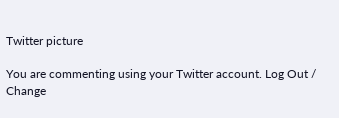Twitter picture

You are commenting using your Twitter account. Log Out /  Change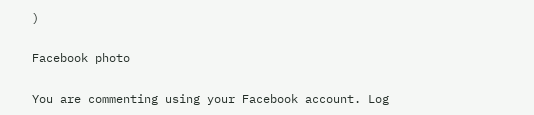)

Facebook photo

You are commenting using your Facebook account. Log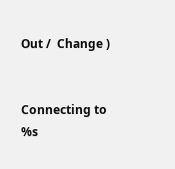Out /  Change )


Connecting to %s